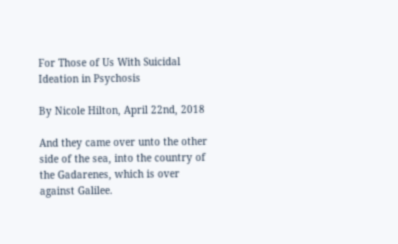For Those of Us With Suicidal Ideation in Psychosis

By Nicole Hilton, April 22nd, 2018

And they came over unto the other side of the sea, into the country of the Gadarenes, which is over against Galilee.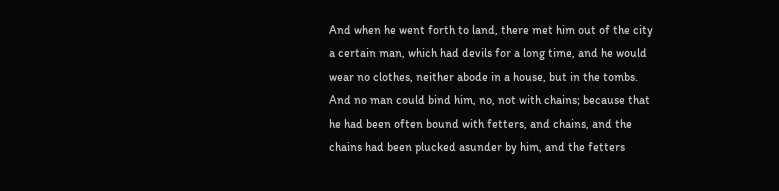And when he went forth to land, there met him out of the city a certain man, which had devils for a long time, and he would wear no clothes, neither abode in a house, but in the tombs. And no man could bind him, no, not with chains; because that he had been often bound with fetters, and chains, and the chains had been plucked asunder by him, and the fetters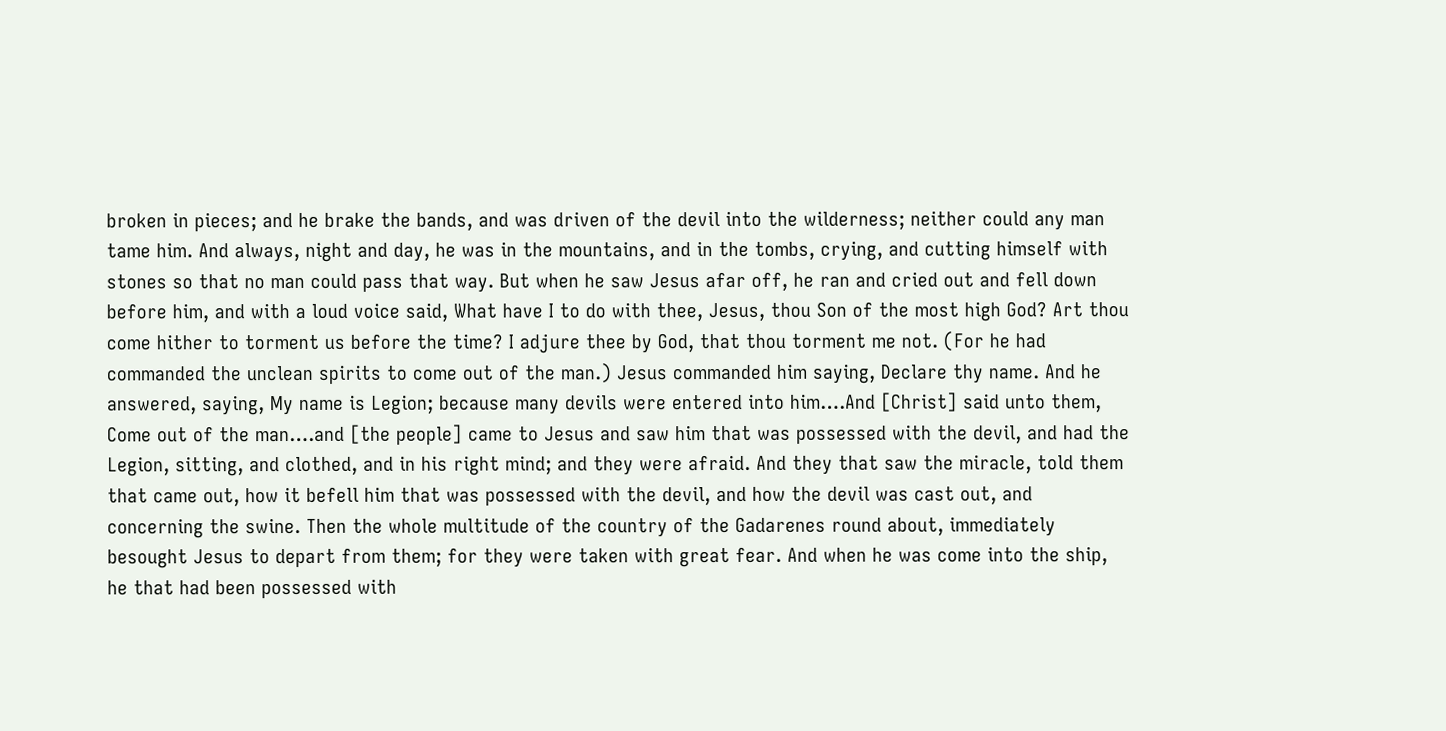broken in pieces; and he brake the bands, and was driven of the devil into the wilderness; neither could any man tame him. And always, night and day, he was in the mountains, and in the tombs, crying, and cutting himself with stones so that no man could pass that way. But when he saw Jesus afar off, he ran and cried out and fell down before him, and with a loud voice said, What have I to do with thee, Jesus, thou Son of the most high God? Art thou come hither to torment us before the time? I adjure thee by God, that thou torment me not. (For he had commanded the unclean spirits to come out of the man.) Jesus commanded him saying, Declare thy name. And he answered, saying, My name is Legion; because many devils were entered into him….And [Christ] said unto them, Come out of the man….and [the people] came to Jesus and saw him that was possessed with the devil, and had the Legion, sitting, and clothed, and in his right mind; and they were afraid. And they that saw the miracle, told them that came out, how it befell him that was possessed with the devil, and how the devil was cast out, and concerning the swine. Then the whole multitude of the country of the Gadarenes round about, immediately besought Jesus to depart from them; for they were taken with great fear. And when he was come into the ship, he that had been possessed with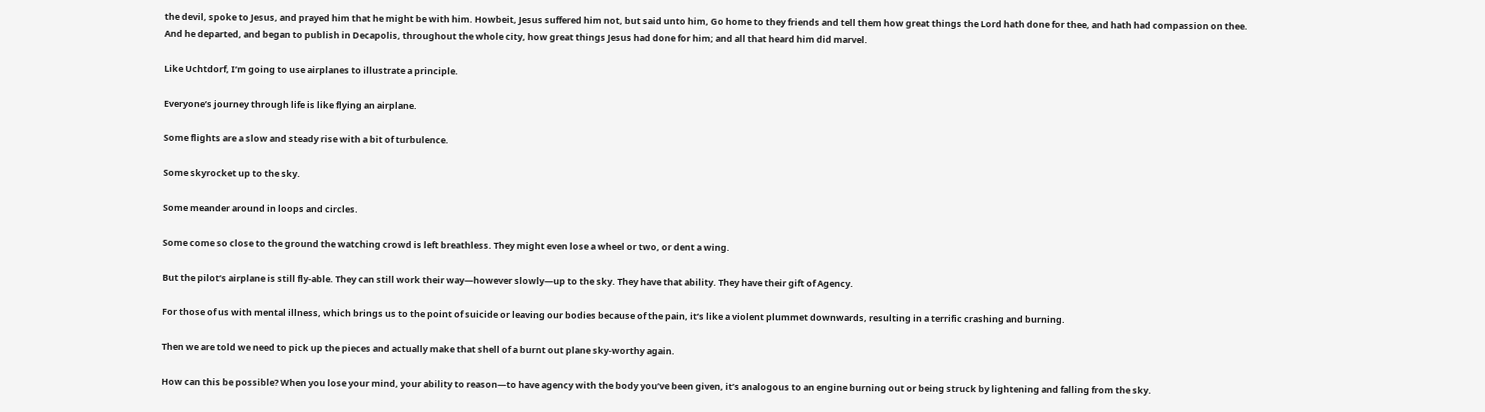the devil, spoke to Jesus, and prayed him that he might be with him. Howbeit, Jesus suffered him not, but said unto him, Go home to they friends and tell them how great things the Lord hath done for thee, and hath had compassion on thee. And he departed, and began to publish in Decapolis, throughout the whole city, how great things Jesus had done for him; and all that heard him did marvel.

Like Uchtdorf, I’m going to use airplanes to illustrate a principle.

Everyone’s journey through life is like flying an airplane.

Some flights are a slow and steady rise with a bit of turbulence.

Some skyrocket up to the sky.

Some meander around in loops and circles.

Some come so close to the ground the watching crowd is left breathless. They might even lose a wheel or two, or dent a wing.

But the pilot’s airplane is still fly-able. They can still work their way—however slowly—up to the sky. They have that ability. They have their gift of Agency.

For those of us with mental illness, which brings us to the point of suicide or leaving our bodies because of the pain, it’s like a violent plummet downwards, resulting in a terrific crashing and burning.

Then we are told we need to pick up the pieces and actually make that shell of a burnt out plane sky-worthy again.

How can this be possible? When you lose your mind, your ability to reason—to have agency with the body you’ve been given, it’s analogous to an engine burning out or being struck by lightening and falling from the sky.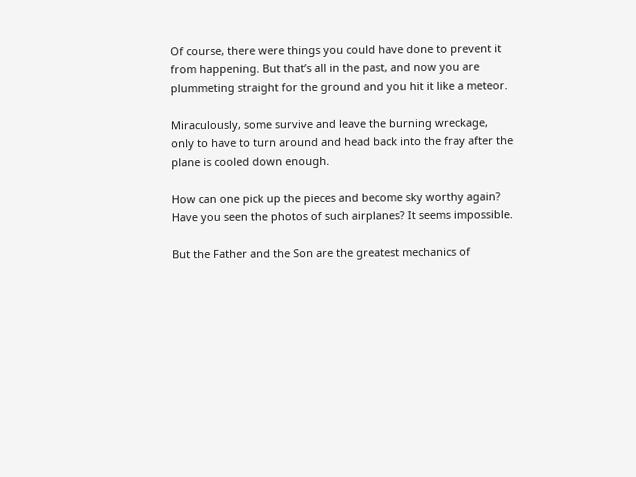Of course, there were things you could have done to prevent it from happening. But that’s all in the past, and now you are plummeting straight for the ground and you hit it like a meteor.

Miraculously, some survive and leave the burning wreckage, only to have to turn around and head back into the fray after the plane is cooled down enough.

How can one pick up the pieces and become sky worthy again? Have you seen the photos of such airplanes? It seems impossible.

But the Father and the Son are the greatest mechanics of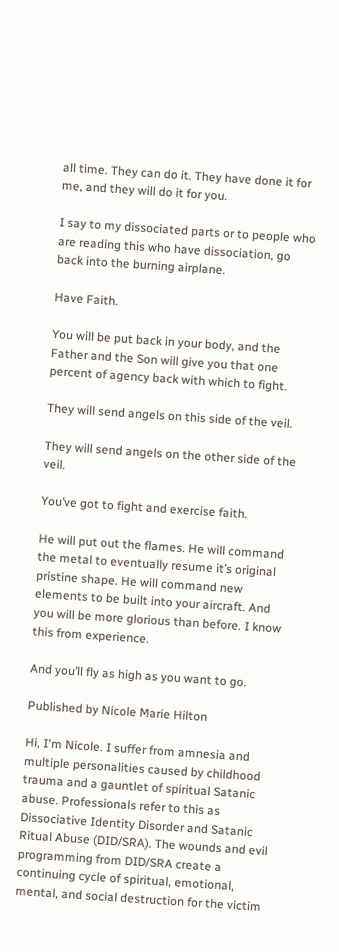all time. They can do it. They have done it for me, and they will do it for you.

I say to my dissociated parts or to people who are reading this who have dissociation, go back into the burning airplane.

Have Faith.

You will be put back in your body, and the Father and the Son will give you that one percent of agency back with which to fight.

They will send angels on this side of the veil.

They will send angels on the other side of the veil.

You’ve got to fight and exercise faith.

He will put out the flames. He will command the metal to eventually resume it’s original pristine shape. He will command new elements to be built into your aircraft. And you will be more glorious than before. I know this from experience.

And you’ll fly as high as you want to go.

Published by Nicole Marie Hilton

Hi, I'm Nicole. I suffer from amnesia and multiple personalities caused by childhood trauma and a gauntlet of spiritual Satanic abuse. Professionals refer to this as Dissociative Identity Disorder and Satanic Ritual Abuse (DID/SRA). The wounds and evil programming from DID/SRA create a continuing cycle of spiritual, emotional, mental, and social destruction for the victim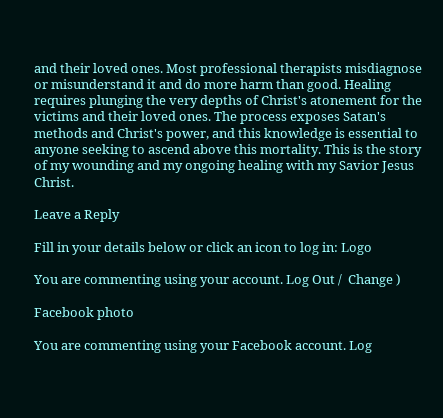and their loved ones. Most professional therapists misdiagnose or misunderstand it and do more harm than good. Healing requires plunging the very depths of Christ's atonement for the victims and their loved ones. The process exposes Satan's methods and Christ's power, and this knowledge is essential to anyone seeking to ascend above this mortality. This is the story of my wounding and my ongoing healing with my Savior Jesus Christ.

Leave a Reply

Fill in your details below or click an icon to log in: Logo

You are commenting using your account. Log Out /  Change )

Facebook photo

You are commenting using your Facebook account. Log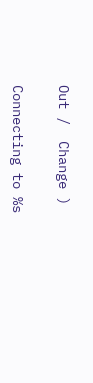Out /  Change )

Connecting to %s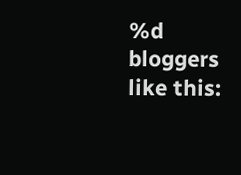%d bloggers like this: